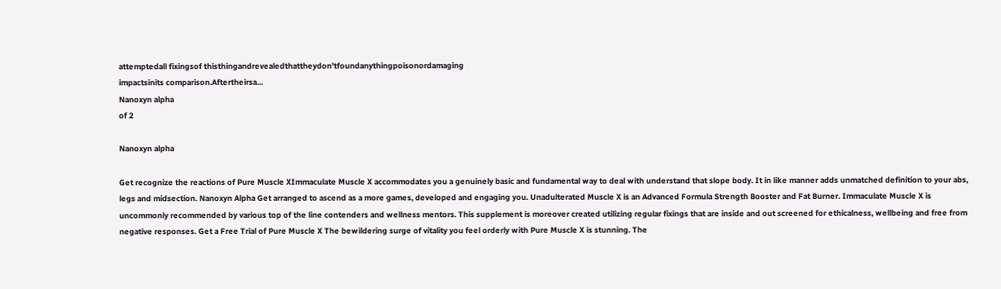attemptedall fixingsof thisthingandrevealedthattheydon'tfoundanythingpoisonordamaging
impactsinits comparison.Aftertheirsa...
Nanoxyn alpha
of 2

Nanoxyn alpha

Get recognize the reactions of Pure Muscle XImmaculate Muscle X accommodates you a genuinely basic and fundamental way to deal with understand that slope body. It in like manner adds unmatched definition to your abs, legs and midsection. Nanoxyn Alpha Get arranged to ascend as a more games, developed and engaging you. Unadulterated Muscle X is an Advanced Formula Strength Booster and Fat Burner. Immaculate Muscle X is uncommonly recommended by various top of the line contenders and wellness mentors. This supplement is moreover created utilizing regular fixings that are inside and out screened for ethicalness, wellbeing and free from negative responses. Get a Free Trial of Pure Muscle X The bewildering surge of vitality you feel orderly with Pure Muscle X is stunning. The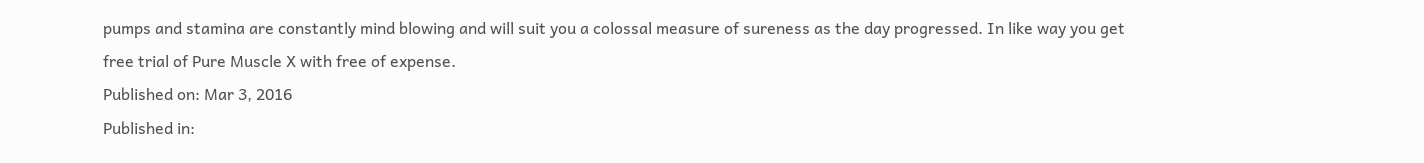pumps and stamina are constantly mind blowing and will suit you a colossal measure of sureness as the day progressed. In like way you get free trial of Pure Muscle X with free of expense.
Published on: Mar 3, 2016
Published in: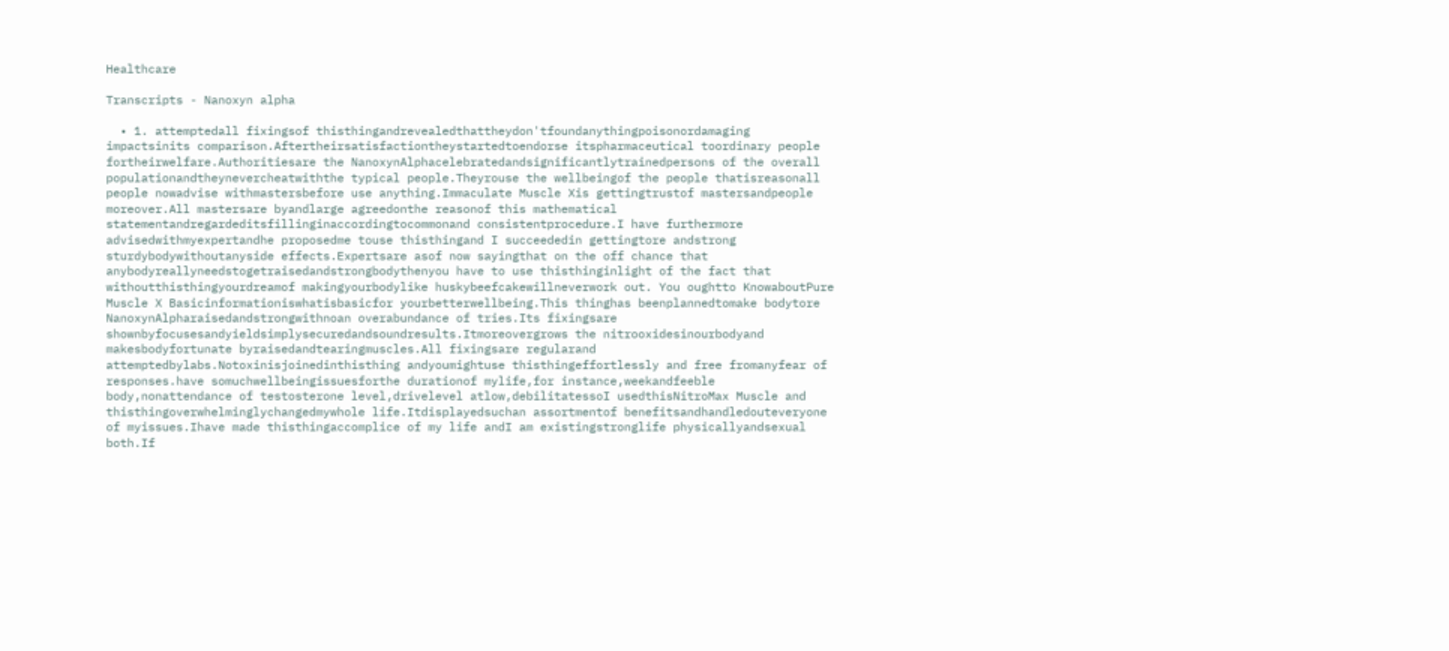Healthcare

Transcripts - Nanoxyn alpha

  • 1. attemptedall fixingsof thisthingandrevealedthattheydon'tfoundanythingpoisonordamaging impactsinits comparison.Aftertheirsatisfactiontheystartedtoendorse itspharmaceutical toordinary people fortheirwelfare.Authoritiesare the NanoxynAlphacelebratedandsignificantlytrainedpersons of the overall populationandtheynevercheatwiththe typical people.Theyrouse the wellbeingof the people thatisreasonall people nowadvise withmastersbefore use anything.Immaculate Muscle Xis gettingtrustof mastersandpeople moreover.All mastersare byandlarge agreedonthe reasonof this mathematical statementandregardeditsfillinginaccordingtocommonand consistentprocedure.I have furthermore advisedwithmyexpertandhe proposedme touse thisthingand I succeededin gettingtore andstrong sturdybodywithoutanyside effects.Expertsare asof now sayingthat on the off chance that anybodyreallyneedstogetraisedandstrongbodythenyou have to use thisthinginlight of the fact that withoutthisthingyourdreamof makingyourbodylike huskybeefcakewillneverwork out. You oughtto KnowaboutPure Muscle X Basicinformationiswhatisbasicfor yourbetterwellbeing.This thinghas beenplannedtomake bodytore NanoxynAlpharaisedandstrongwithnoan overabundance of tries.Its fixingsare shownbyfocusesandyieldsimplysecuredandsoundresults.Itmoreovergrows the nitrooxidesinourbodyand makesbodyfortunate byraisedandtearingmuscles.All fixingsare regularand attemptedbylabs.Notoxinisjoinedinthisthing andyoumightuse thisthingeffortlessly and free fromanyfear of responses.have somuchwellbeingissuesforthe durationof mylife,for instance,weekandfeeble body,nonattendance of testosterone level,drivelevel atlow,debilitatessoI usedthisNitroMax Muscle and thisthingoverwhelminglychangedmywhole life.Itdisplayedsuchan assortmentof benefitsandhandledouteveryone of myissues.Ihave made thisthingaccomplice of my life andI am existingstronglife physicallyandsexual both.If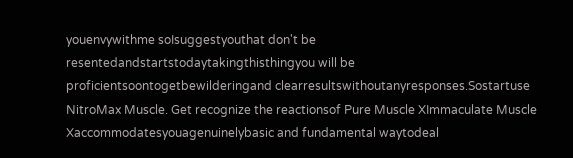youenvywithme soIsuggestyouthat don't be resentedandstartstodaytakingthisthingyou will be proficientsoontogetbewilderingand clearresultswithoutanyresponses.Sostartuse NitroMax Muscle. Get recognize the reactionsof Pure Muscle XImmaculate Muscle Xaccommodatesyouagenuinelybasic and fundamental waytodeal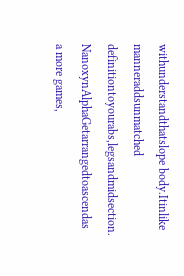withunderstandthatslope body.Itinlike manneraddsunmatched definitiontoyourabs,legsandmidsection. NanoxynAlphaGetarrangedtoascendas a more games,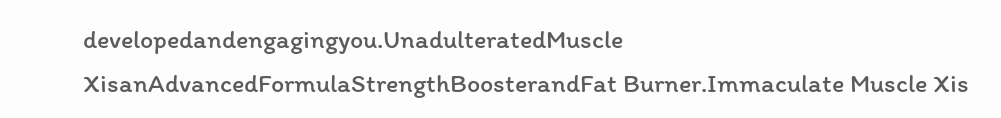developedandengagingyou.UnadulteratedMuscle XisanAdvancedFormulaStrengthBoosterandFat Burner.Immaculate Muscle Xis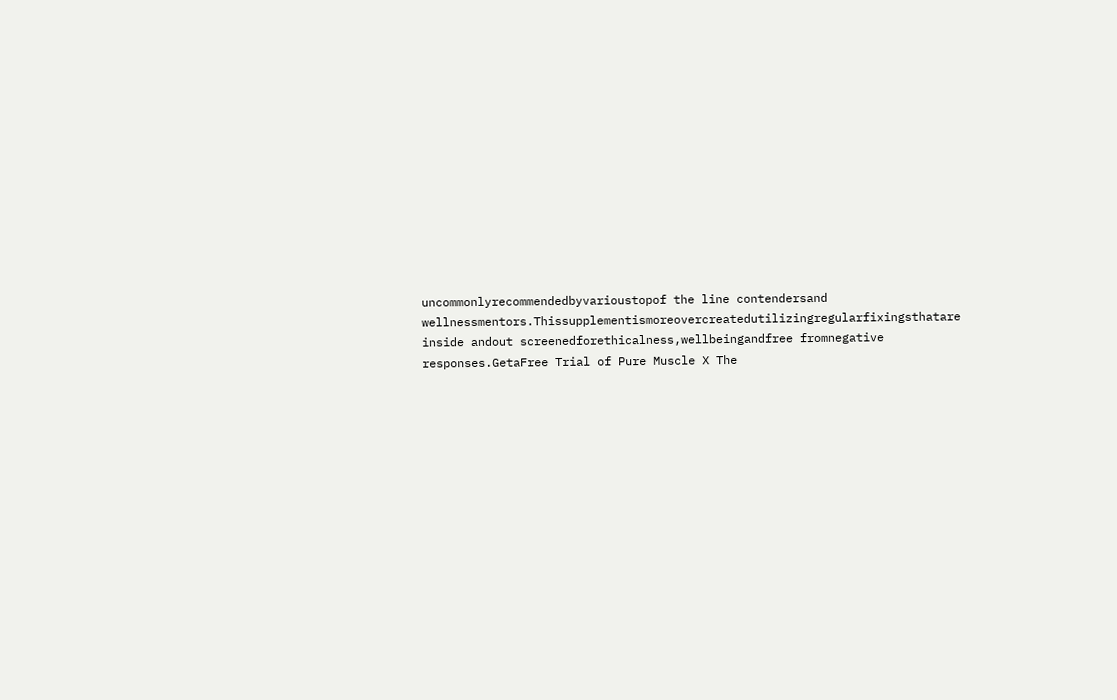uncommonlyrecommendedbyvarioustopof the line contendersand wellnessmentors.Thissupplementismoreovercreatedutilizingregularfixingsthatare inside andout screenedforethicalness,wellbeingandfree fromnegative responses.GetaFree Trial of Pure Muscle X The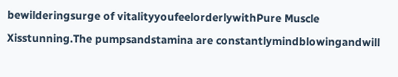bewilderingsurge of vitalityyoufeelorderlywithPure Muscle Xisstunning.The pumpsandstamina are constantlymindblowingandwill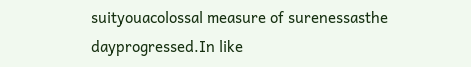suityouacolossal measure of surenessasthe dayprogressed.In like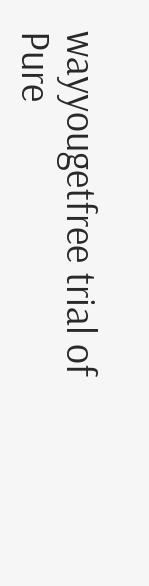wayyougetfree trial of Pure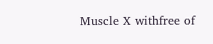Muscle X withfree of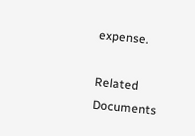expense.

Related Documents